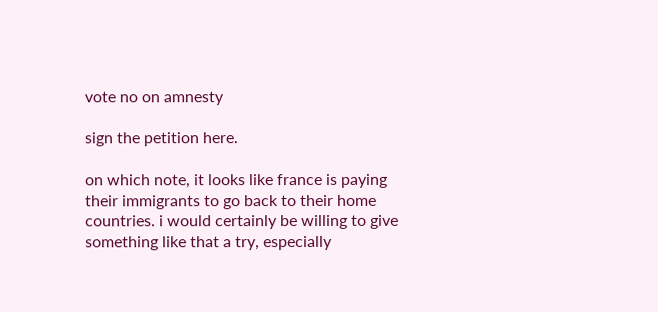vote no on amnesty

sign the petition here.

on which note, it looks like france is paying their immigrants to go back to their home countries. i would certainly be willing to give something like that a try, especially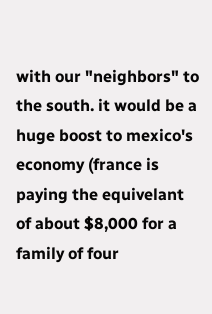with our "neighbors" to the south. it would be a huge boost to mexico's economy (france is paying the equivelant of about $8,000 for a family of four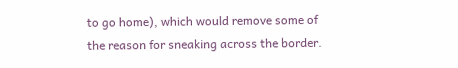to go home), which would remove some of the reason for sneaking across the border.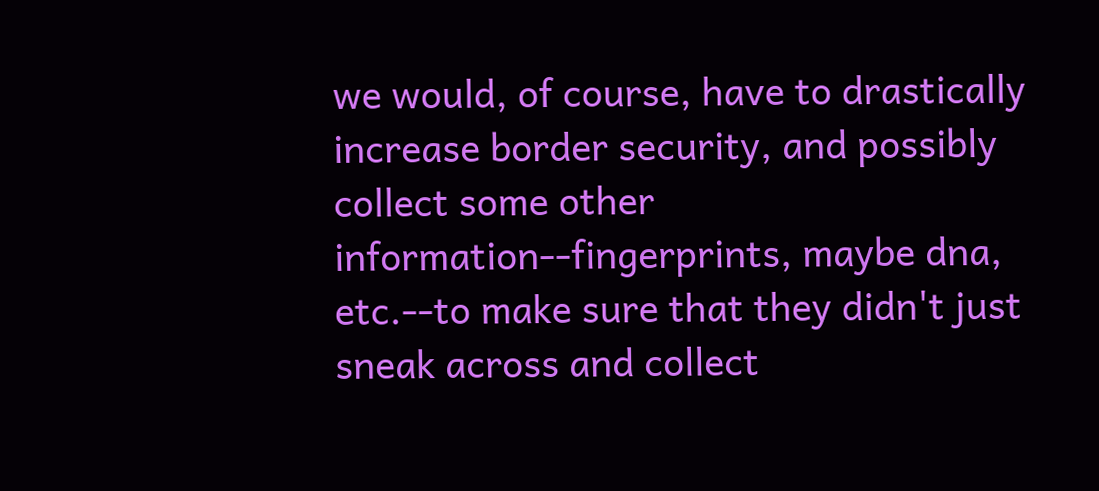we would, of course, have to drastically increase border security, and possibly collect some other information--fingerprints, maybe dna, etc.--to make sure that they didn't just sneak across and collect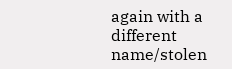again with a different name/stolen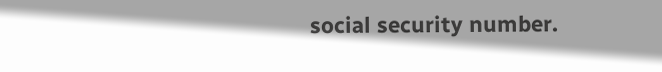social security number.